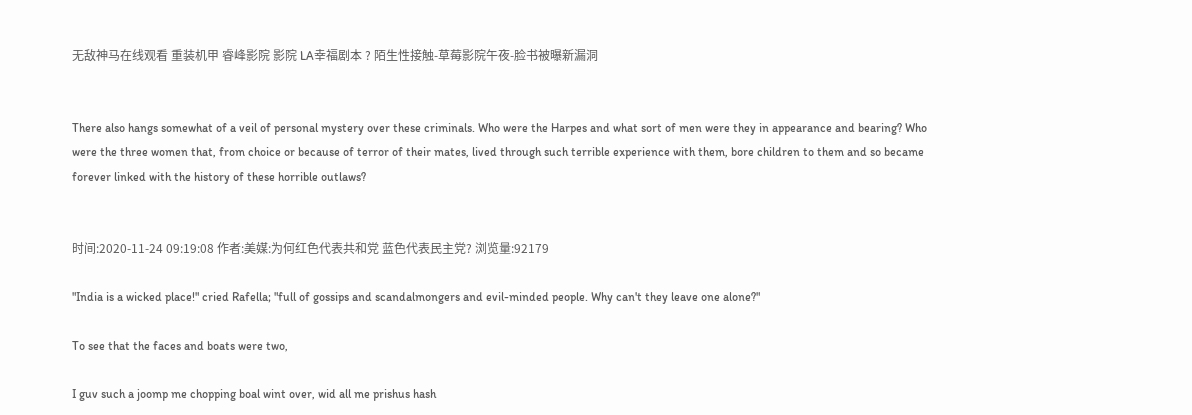无敌神马在线观看 重装机甲 睿峰影院 影院 LA幸福剧本 ? 陌生性接触-草莓影院午夜-脸书被曝新漏洞


There also hangs somewhat of a veil of personal mystery over these criminals. Who were the Harpes and what sort of men were they in appearance and bearing? Who were the three women that, from choice or because of terror of their mates, lived through such terrible experience with them, bore children to them and so became forever linked with the history of these horrible outlaws?


时间:2020-11-24 09:19:08 作者:美媒:为何红色代表共和党 蓝色代表民主党? 浏览量:92179

"India is a wicked place!" cried Rafella; "full of gossips and scandalmongers and evil-minded people. Why can't they leave one alone?"

To see that the faces and boats were two,

I guv such a joomp me chopping boal wint over, wid all me prishus hash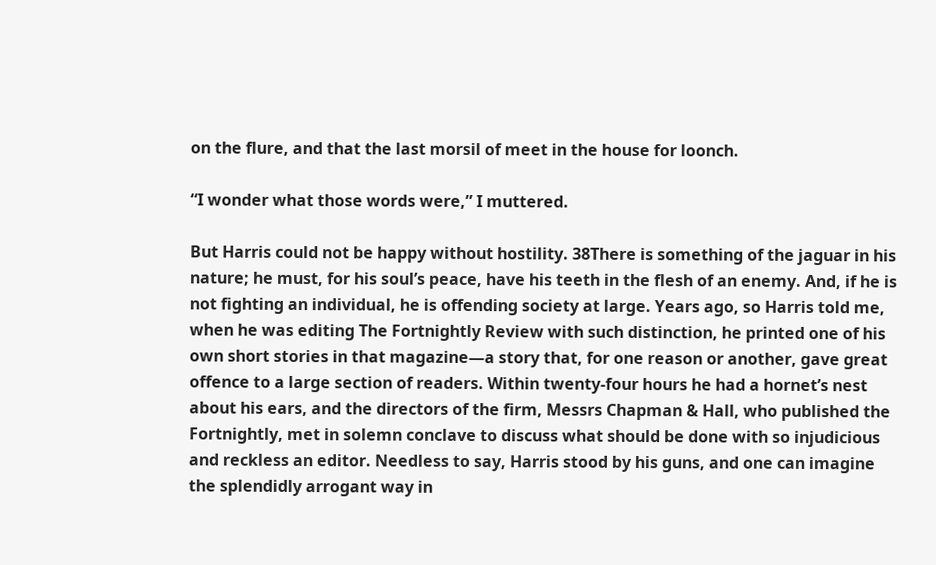on the flure, and that the last morsil of meet in the house for loonch.

“I wonder what those words were,” I muttered.

But Harris could not be happy without hostility. 38There is something of the jaguar in his nature; he must, for his soul’s peace, have his teeth in the flesh of an enemy. And, if he is not fighting an individual, he is offending society at large. Years ago, so Harris told me, when he was editing The Fortnightly Review with such distinction, he printed one of his own short stories in that magazine—a story that, for one reason or another, gave great offence to a large section of readers. Within twenty-four hours he had a hornet’s nest about his ears, and the directors of the firm, Messrs Chapman & Hall, who published the Fortnightly, met in solemn conclave to discuss what should be done with so injudicious and reckless an editor. Needless to say, Harris stood by his guns, and one can imagine the splendidly arrogant way in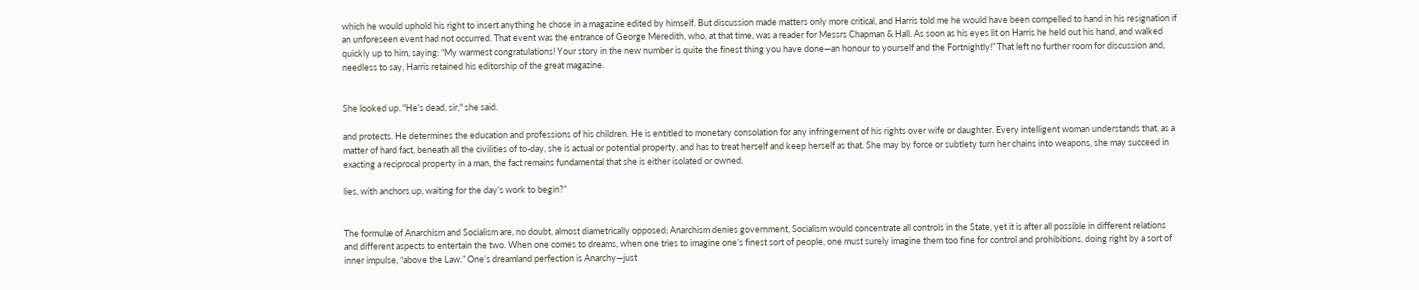which he would uphold his right to insert anything he chose in a magazine edited by himself. But discussion made matters only more critical, and Harris told me he would have been compelled to hand in his resignation if an unforeseen event had not occurred. That event was the entrance of George Meredith, who, at that time, was a reader for Messrs Chapman & Hall. As soon as his eyes lit on Harris he held out his hand, and walked quickly up to him, saying: “My warmest congratulations! Your story in the new number is quite the finest thing you have done—an honour to yourself and the Fortnightly!” That left no further room for discussion and, needless to say, Harris retained his editorship of the great magazine.


She looked up. "He's dead, sir," she said.

and protects. He determines the education and professions of his children. He is entitled to monetary consolation for any infringement of his rights over wife or daughter. Every intelligent woman understands that, as a matter of hard fact, beneath all the civilities of to-day, she is actual or potential property, and has to treat herself and keep herself as that. She may by force or subtlety turn her chains into weapons, she may succeed in exacting a reciprocal property in a man, the fact remains fundamental that she is either isolated or owned.

lies, with anchors up, waiting for the day’s work to begin?”


The formulæ of Anarchism and Socialism are, no doubt, almost diametrically opposed; Anarchism denies government, Socialism would concentrate all controls in the State, yet it is after all possible in different relations and different aspects to entertain the two. When one comes to dreams, when one tries to imagine one’s finest sort of people, one must surely imagine them too fine for control and prohibitions, doing right by a sort of inner impulse, “above the Law.” One’s dreamland perfection is Anarchy—just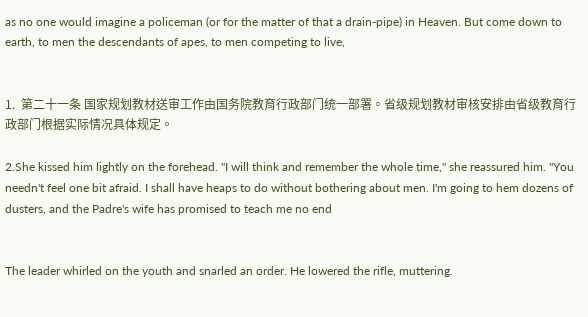as no one would imagine a policeman (or for the matter of that a drain-pipe) in Heaven. But come down to earth, to men the descendants of apes, to men competing to live,


1.  第二十一条 国家规划教材送审工作由国务院教育行政部门统一部署。省级规划教材审核安排由省级教育行政部门根据实际情况具体规定。

2.She kissed him lightly on the forehead. "I will think and remember the whole time," she reassured him. "You needn't feel one bit afraid. I shall have heaps to do without bothering about men. I'm going to hem dozens of dusters, and the Padre's wife has promised to teach me no end


The leader whirled on the youth and snarled an order. He lowered the rifle, muttering.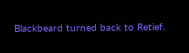Blackbeard turned back to Retief.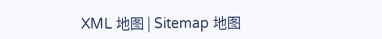XML 地图 | Sitemap 地图